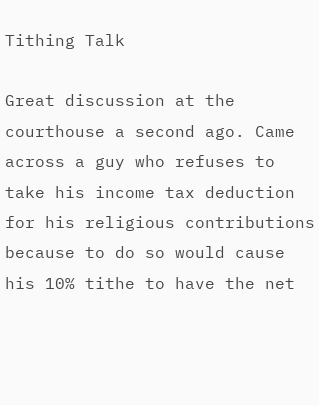Tithing Talk

Great discussion at the courthouse a second ago. Came across a guy who refuses to take his income tax deduction for his religious contributions because to do so would cause his 10% tithe to have the net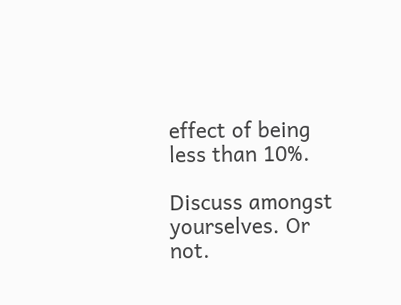effect of being less than 10%.

Discuss amongst yourselves. Or not.